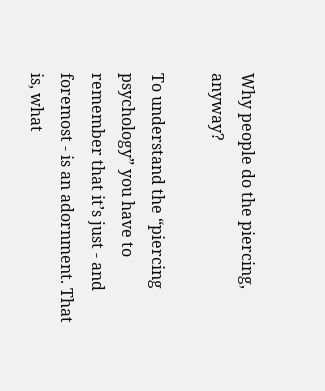Why people do the piercing, anyway?

To understand the “piercing psychology” you have to remember that it’s just - and foremost - is an adornment. That is, what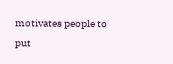motivates people to put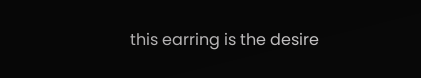this earring is the desire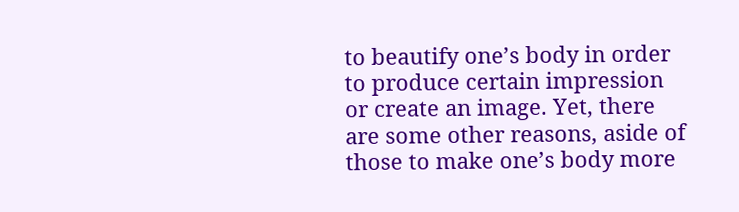to beautify one’s body in order to produce certain impression or create an image. Yet, there are some other reasons, aside of those to make one’s body more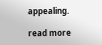appealing.

read more